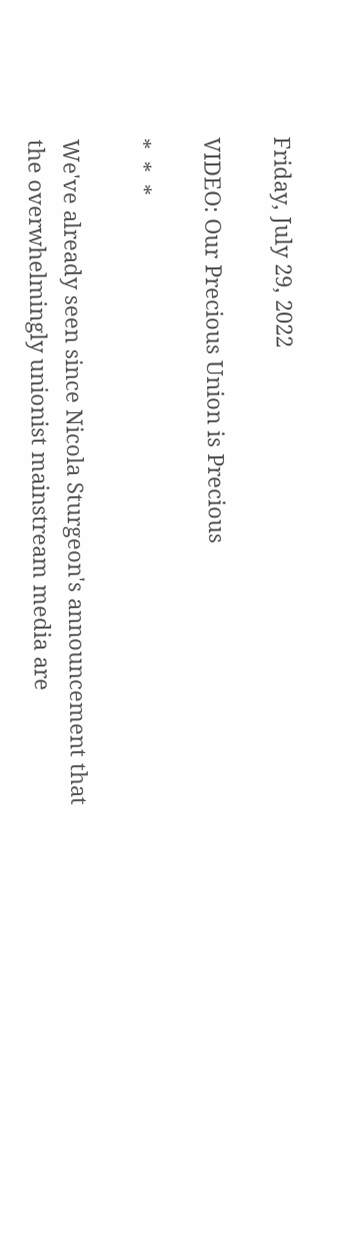Friday, July 29, 2022

VIDEO: Our Precious Union is Precious

*  *  *

We've already seen since Nicola Sturgeon's announcement that the overwhelmingly unionist mainstream media are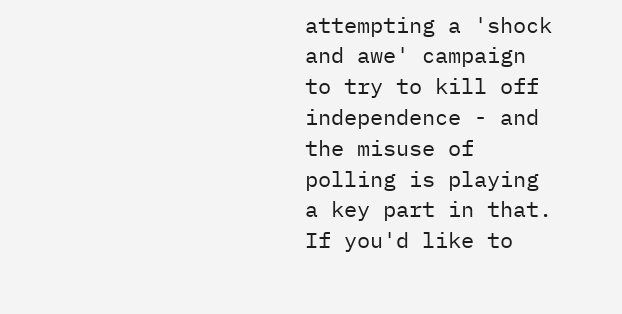attempting a 'shock and awe' campaign to try to kill off independence - and the misuse of polling is playing a key part in that.  If you'd like to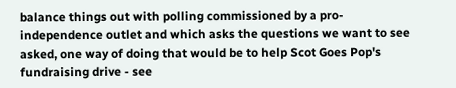balance things out with polling commissioned by a pro-independence outlet and which asks the questions we want to see asked, one way of doing that would be to help Scot Goes Pop's fundraising drive - see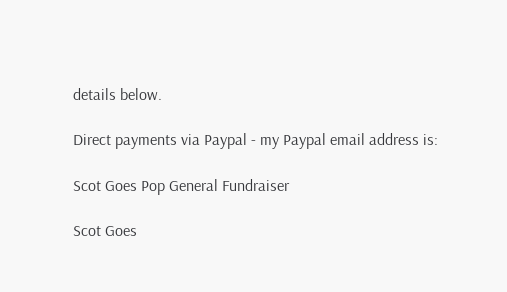details below.

Direct payments via Paypal - my Paypal email address is:

Scot Goes Pop General Fundraiser

Scot Goes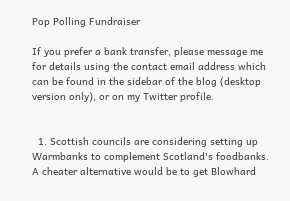Pop Polling Fundraiser

If you prefer a bank transfer, please message me for details using the contact email address which can be found in the sidebar of the blog (desktop version only), or on my Twitter profile.


  1. Scottish councils are considering setting up Warmbanks to complement Scotland's foodbanks. A cheater alternative would be to get Blowhard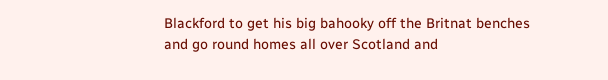Blackford to get his big bahooky off the Britnat benches and go round homes all over Scotland and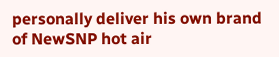personally deliver his own brand of NewSNP hot air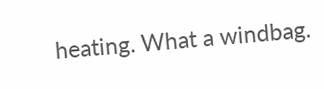heating. What a windbag.